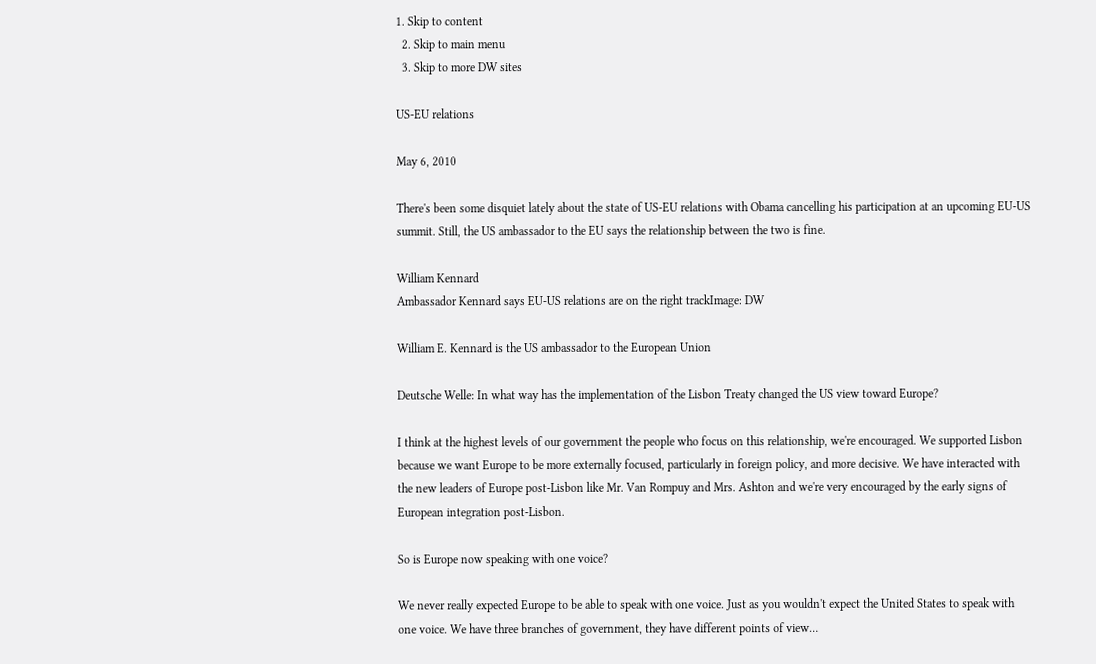1. Skip to content
  2. Skip to main menu
  3. Skip to more DW sites

US-EU relations

May 6, 2010

There's been some disquiet lately about the state of US-EU relations with Obama cancelling his participation at an upcoming EU-US summit. Still, the US ambassador to the EU says the relationship between the two is fine.

William Kennard
Ambassador Kennard says EU-US relations are on the right trackImage: DW

William E. Kennard is the US ambassador to the European Union

Deutsche Welle: In what way has the implementation of the Lisbon Treaty changed the US view toward Europe?

I think at the highest levels of our government the people who focus on this relationship, we're encouraged. We supported Lisbon because we want Europe to be more externally focused, particularly in foreign policy, and more decisive. We have interacted with the new leaders of Europe post-Lisbon like Mr. Van Rompuy and Mrs. Ashton and we're very encouraged by the early signs of European integration post-Lisbon.

So is Europe now speaking with one voice?

We never really expected Europe to be able to speak with one voice. Just as you wouldn't expect the United States to speak with one voice. We have three branches of government, they have different points of view…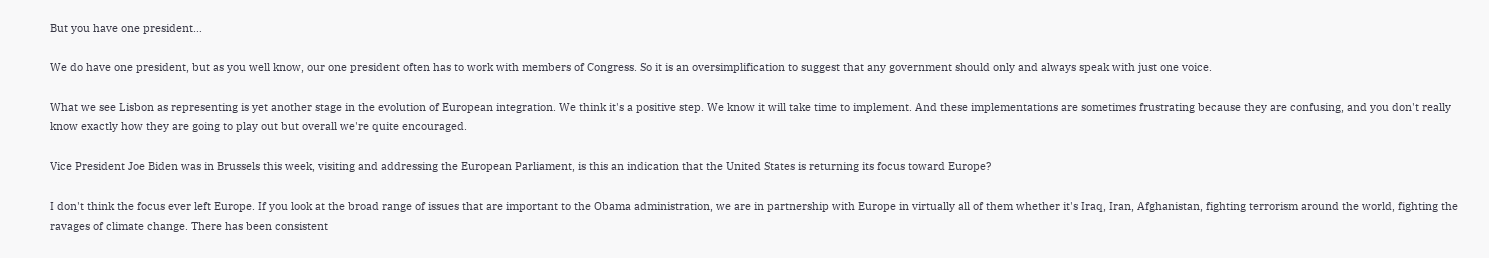But you have one president…

We do have one president, but as you well know, our one president often has to work with members of Congress. So it is an oversimplification to suggest that any government should only and always speak with just one voice.

What we see Lisbon as representing is yet another stage in the evolution of European integration. We think it's a positive step. We know it will take time to implement. And these implementations are sometimes frustrating because they are confusing, and you don't really know exactly how they are going to play out but overall we're quite encouraged.

Vice President Joe Biden was in Brussels this week, visiting and addressing the European Parliament, is this an indication that the United States is returning its focus toward Europe?

I don't think the focus ever left Europe. If you look at the broad range of issues that are important to the Obama administration, we are in partnership with Europe in virtually all of them whether it's Iraq, Iran, Afghanistan, fighting terrorism around the world, fighting the ravages of climate change. There has been consistent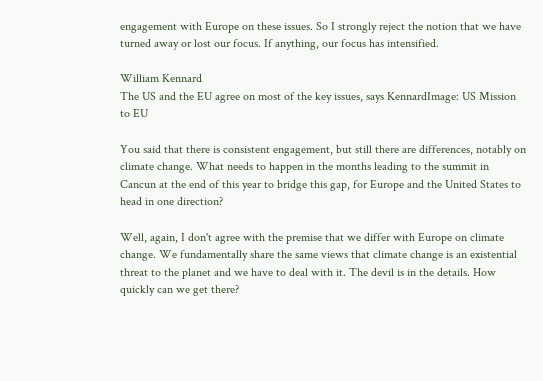engagement with Europe on these issues. So I strongly reject the notion that we have turned away or lost our focus. If anything, our focus has intensified.

William Kennard
The US and the EU agree on most of the key issues, says KennardImage: US Mission to EU

You said that there is consistent engagement, but still there are differences, notably on climate change. What needs to happen in the months leading to the summit in Cancun at the end of this year to bridge this gap, for Europe and the United States to head in one direction?

Well, again, I don't agree with the premise that we differ with Europe on climate change. We fundamentally share the same views that climate change is an existential threat to the planet and we have to deal with it. The devil is in the details. How quickly can we get there?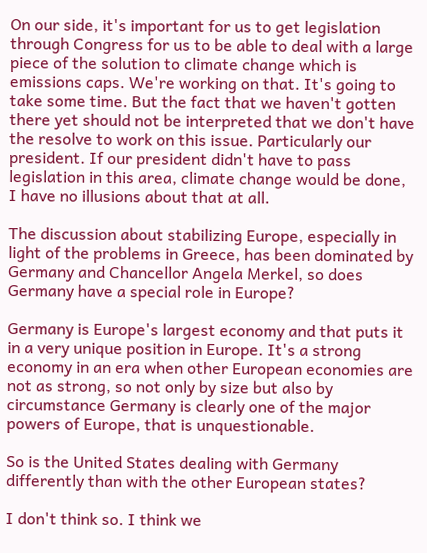On our side, it's important for us to get legislation through Congress for us to be able to deal with a large piece of the solution to climate change which is emissions caps. We're working on that. It's going to take some time. But the fact that we haven't gotten there yet should not be interpreted that we don't have the resolve to work on this issue. Particularly our president. If our president didn't have to pass legislation in this area, climate change would be done, I have no illusions about that at all.

The discussion about stabilizing Europe, especially in light of the problems in Greece, has been dominated by Germany and Chancellor Angela Merkel, so does Germany have a special role in Europe?

Germany is Europe's largest economy and that puts it in a very unique position in Europe. It's a strong economy in an era when other European economies are not as strong, so not only by size but also by circumstance Germany is clearly one of the major powers of Europe, that is unquestionable.

So is the United States dealing with Germany differently than with the other European states?

I don't think so. I think we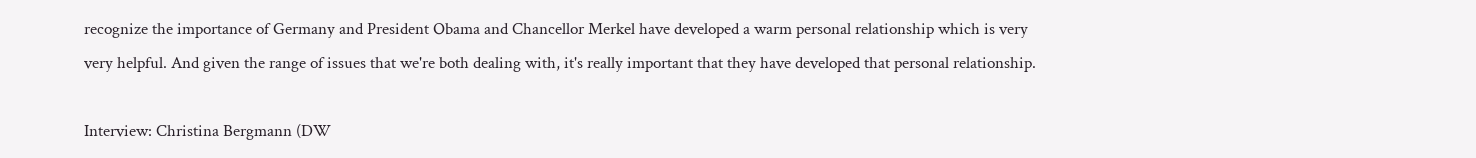recognize the importance of Germany and President Obama and Chancellor Merkel have developed a warm personal relationship which is very very helpful. And given the range of issues that we're both dealing with, it's really important that they have developed that personal relationship.

Interview: Christina Bergmann (DW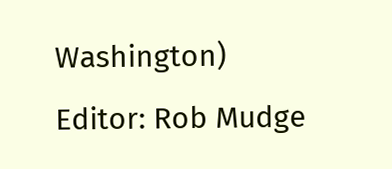Washington)
Editor: Rob Mudge